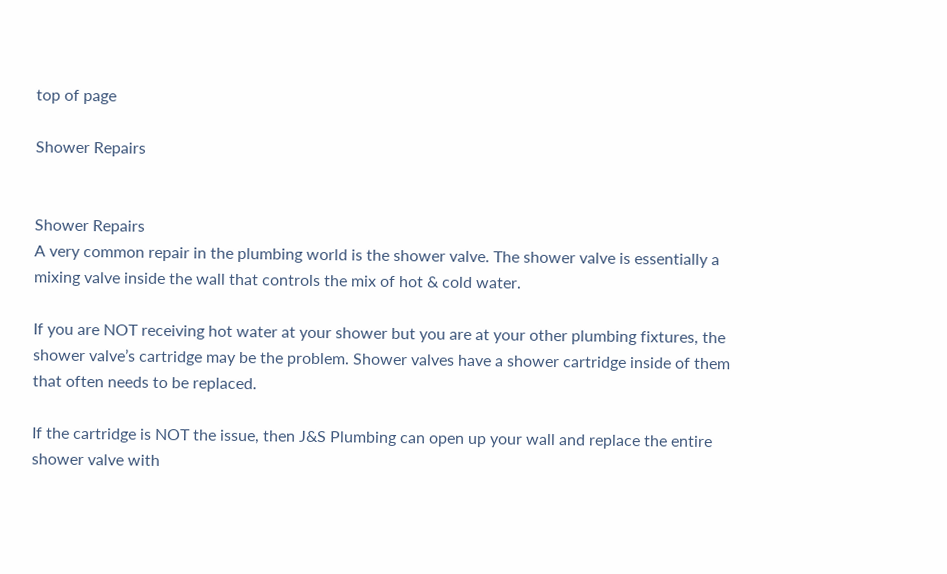top of page

Shower Repairs


Shower Repairs
A very common repair in the plumbing world is the shower valve. The shower valve is essentially a mixing valve inside the wall that controls the mix of hot & cold water.

If you are NOT receiving hot water at your shower but you are at your other plumbing fixtures, the shower valve’s cartridge may be the problem. Shower valves have a shower cartridge inside of them that often needs to be replaced.

If the cartridge is NOT the issue, then J&S Plumbing can open up your wall and replace the entire shower valve with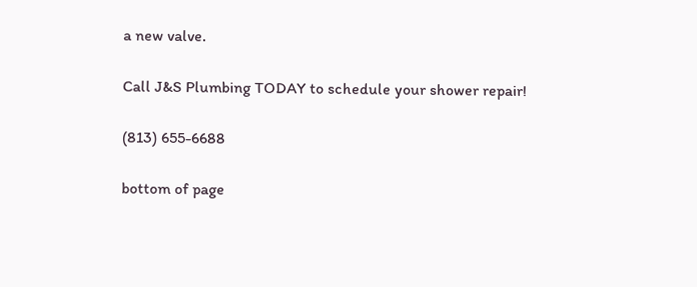a new valve.

Call J&S Plumbing TODAY to schedule your shower repair!

(813) 655-6688

bottom of page